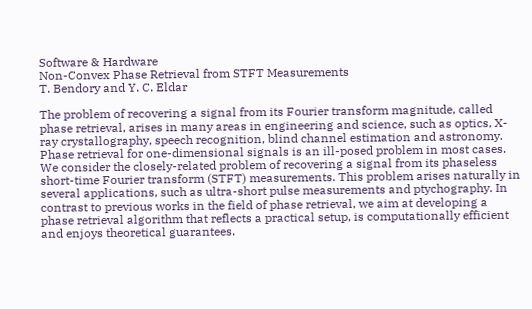Software & Hardware
Non-Convex Phase Retrieval from STFT Measurements
T. Bendory and Y. C. Eldar

The problem of recovering a signal from its Fourier transform magnitude, called phase retrieval, arises in many areas in engineering and science, such as optics, X-ray crystallography, speech recognition, blind channel estimation and astronomy. Phase retrieval for one-dimensional signals is an ill-posed problem in most cases. We consider the closely-related problem of recovering a signal from its phaseless short-time Fourier transform (STFT) measurements. This problem arises naturally in several applications, such as ultra-short pulse measurements and ptychography. In contrast to previous works in the field of phase retrieval, we aim at developing a phase retrieval algorithm that reflects a practical setup, is computationally efficient and enjoys theoretical guarantees.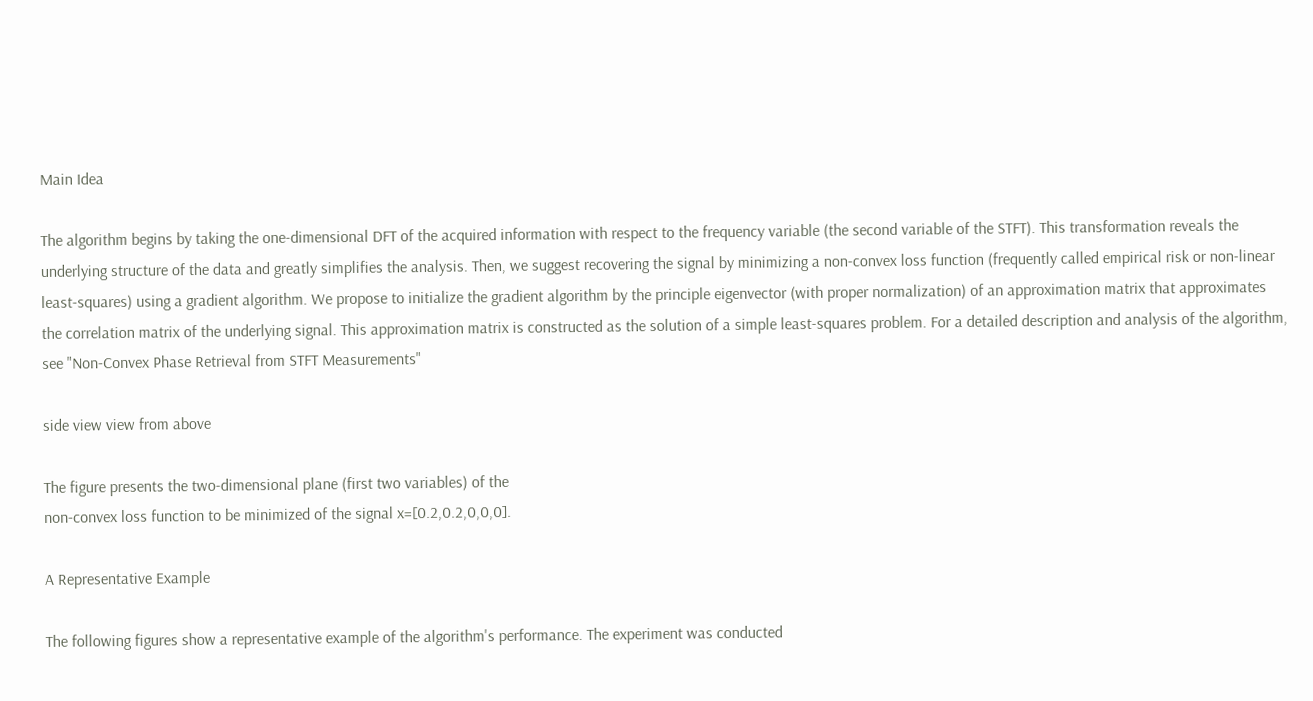Main Idea

The algorithm begins by taking the one-dimensional DFT of the acquired information with respect to the frequency variable (the second variable of the STFT). This transformation reveals the underlying structure of the data and greatly simplifies the analysis. Then, we suggest recovering the signal by minimizing a non-convex loss function (frequently called empirical risk or non-linear least-squares) using a gradient algorithm. We propose to initialize the gradient algorithm by the principle eigenvector (with proper normalization) of an approximation matrix that approximates the correlation matrix of the underlying signal. This approximation matrix is constructed as the solution of a simple least-squares problem. For a detailed description and analysis of the algorithm, see "Non-Convex Phase Retrieval from STFT Measurements"

side view view from above

The figure presents the two-dimensional plane (first two variables) of the
non-convex loss function to be minimized of the signal x=[0.2,0.2,0,0,0].

A Representative Example

The following figures show a representative example of the algorithm's performance. The experiment was conducted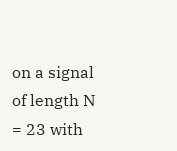on a signal of length N = 23 with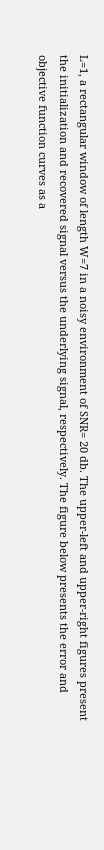L=1, a rectangular window of length W=7 in a noisy environment of SNR= 20 db. The upper-left and upper-right figures present the initialization and recovered signal versus the underlying signal, respectively. The figure below presents the error and objective function curves as a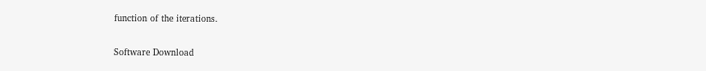function of the iterations.

Software Download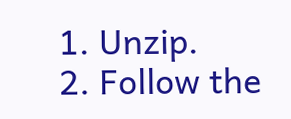1. Unzip.
2. Follow the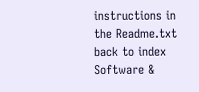instructions in the Readme.txt
back to index
Software &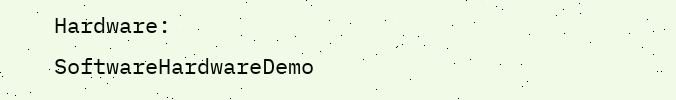Hardware:   SoftwareHardwareDemo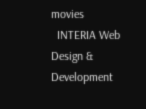movies
  INTERIA Web Design & Development